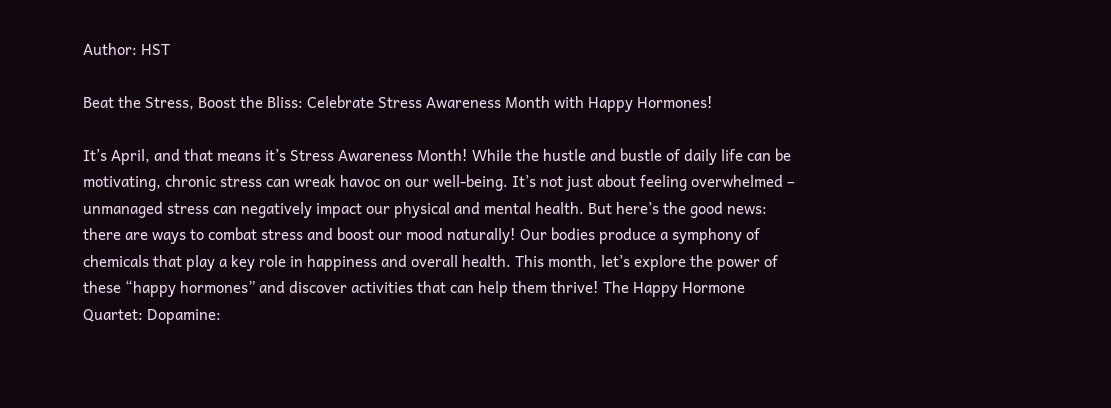Author: HST

Beat the Stress, Boost the Bliss: Celebrate Stress Awareness Month with Happy Hormones!

It’s April, and that means it’s Stress Awareness Month! While the hustle and bustle of daily life can be motivating, chronic stress can wreak havoc on our well-being. It’s not just about feeling overwhelmed – unmanaged stress can negatively impact our physical and mental health. But here’s the good news: there are ways to combat stress and boost our mood naturally! Our bodies produce a symphony of chemicals that play a key role in happiness and overall health. This month, let’s explore the power of these “happy hormones” and discover activities that can help them thrive! The Happy Hormone Quartet: Dopamine: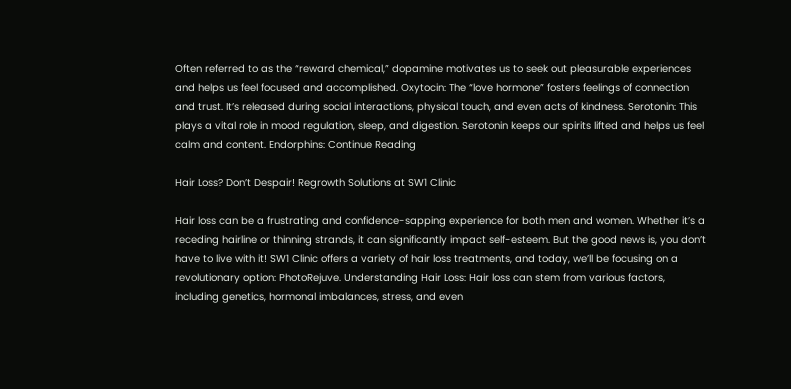Often referred to as the “reward chemical,” dopamine motivates us to seek out pleasurable experiences and helps us feel focused and accomplished. Oxytocin: The “love hormone” fosters feelings of connection and trust. It’s released during social interactions, physical touch, and even acts of kindness. Serotonin: This plays a vital role in mood regulation, sleep, and digestion. Serotonin keeps our spirits lifted and helps us feel calm and content. Endorphins: Continue Reading

Hair Loss? Don’t Despair! Regrowth Solutions at SW1 Clinic

Hair loss can be a frustrating and confidence-sapping experience for both men and women. Whether it’s a receding hairline or thinning strands, it can significantly impact self-esteem. But the good news is, you don’t have to live with it! SW1 Clinic offers a variety of hair loss treatments, and today, we’ll be focusing on a revolutionary option: PhotoRejuve. Understanding Hair Loss: Hair loss can stem from various factors, including genetics, hormonal imbalances, stress, and even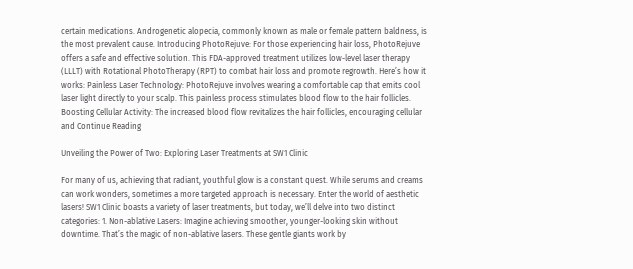certain medications. Androgenetic alopecia, commonly known as male or female pattern baldness, is the most prevalent cause. Introducing PhotoRejuve: For those experiencing hair loss, PhotoRejuve offers a safe and effective solution. This FDA-approved treatment utilizes low-level laser therapy (LLLT) with Rotational PhotoTherapy (RPT) to combat hair loss and promote regrowth. Here’s how it works: Painless Laser Technology: PhotoRejuve involves wearing a comfortable cap that emits cool laser light directly to your scalp. This painless process stimulates blood flow to the hair follicles. Boosting Cellular Activity: The increased blood flow revitalizes the hair follicles, encouraging cellular and Continue Reading

Unveiling the Power of Two: Exploring Laser Treatments at SW1 Clinic

For many of us, achieving that radiant, youthful glow is a constant quest. While serums and creams can work wonders, sometimes a more targeted approach is necessary. Enter the world of aesthetic lasers! SW1 Clinic boasts a variety of laser treatments, but today, we’ll delve into two distinct categories: 1. Non-ablative Lasers: Imagine achieving smoother, younger-looking skin without downtime. That’s the magic of non-ablative lasers. These gentle giants work by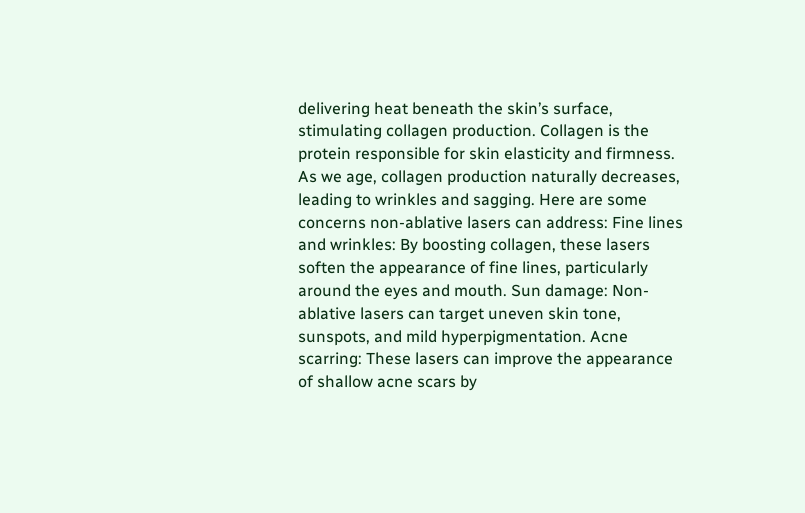delivering heat beneath the skin’s surface, stimulating collagen production. Collagen is the protein responsible for skin elasticity and firmness. As we age, collagen production naturally decreases, leading to wrinkles and sagging. Here are some concerns non-ablative lasers can address: Fine lines and wrinkles: By boosting collagen, these lasers soften the appearance of fine lines, particularly around the eyes and mouth. Sun damage: Non-ablative lasers can target uneven skin tone, sunspots, and mild hyperpigmentation. Acne scarring: These lasers can improve the appearance of shallow acne scars by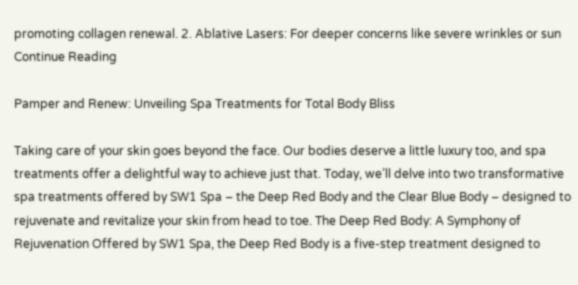promoting collagen renewal. 2. Ablative Lasers: For deeper concerns like severe wrinkles or sun Continue Reading

Pamper and Renew: Unveiling Spa Treatments for Total Body Bliss

Taking care of your skin goes beyond the face. Our bodies deserve a little luxury too, and spa treatments offer a delightful way to achieve just that. Today, we’ll delve into two transformative spa treatments offered by SW1 Spa – the Deep Red Body and the Clear Blue Body – designed to rejuvenate and revitalize your skin from head to toe. The Deep Red Body: A Symphony of Rejuvenation Offered by SW1 Spa, the Deep Red Body is a five-step treatment designed to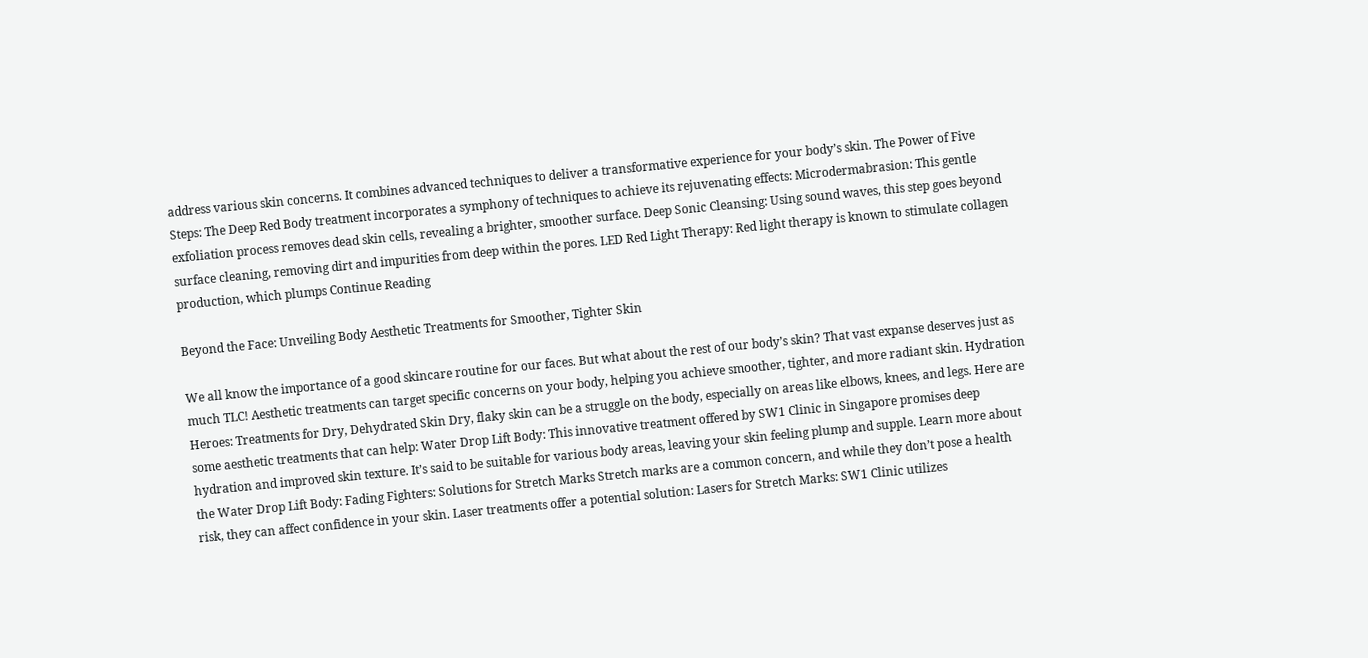address various skin concerns. It combines advanced techniques to deliver a transformative experience for your body’s skin. The Power of Five Steps: The Deep Red Body treatment incorporates a symphony of techniques to achieve its rejuvenating effects: Microdermabrasion: This gentle exfoliation process removes dead skin cells, revealing a brighter, smoother surface. Deep Sonic Cleansing: Using sound waves, this step goes beyond surface cleaning, removing dirt and impurities from deep within the pores. LED Red Light Therapy: Red light therapy is known to stimulate collagen production, which plumps Continue Reading

Beyond the Face: Unveiling Body Aesthetic Treatments for Smoother, Tighter Skin

We all know the importance of a good skincare routine for our faces. But what about the rest of our body’s skin? That vast expanse deserves just as much TLC! Aesthetic treatments can target specific concerns on your body, helping you achieve smoother, tighter, and more radiant skin. Hydration Heroes: Treatments for Dry, Dehydrated Skin Dry, flaky skin can be a struggle on the body, especially on areas like elbows, knees, and legs. Here are some aesthetic treatments that can help: Water Drop Lift Body: This innovative treatment offered by SW1 Clinic in Singapore promises deep hydration and improved skin texture. It’s said to be suitable for various body areas, leaving your skin feeling plump and supple. Learn more about the Water Drop Lift Body: Fading Fighters: Solutions for Stretch Marks Stretch marks are a common concern, and while they don’t pose a health risk, they can affect confidence in your skin. Laser treatments offer a potential solution: Lasers for Stretch Marks: SW1 Clinic utilizes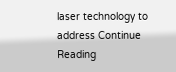laser technology to address Continue Reading